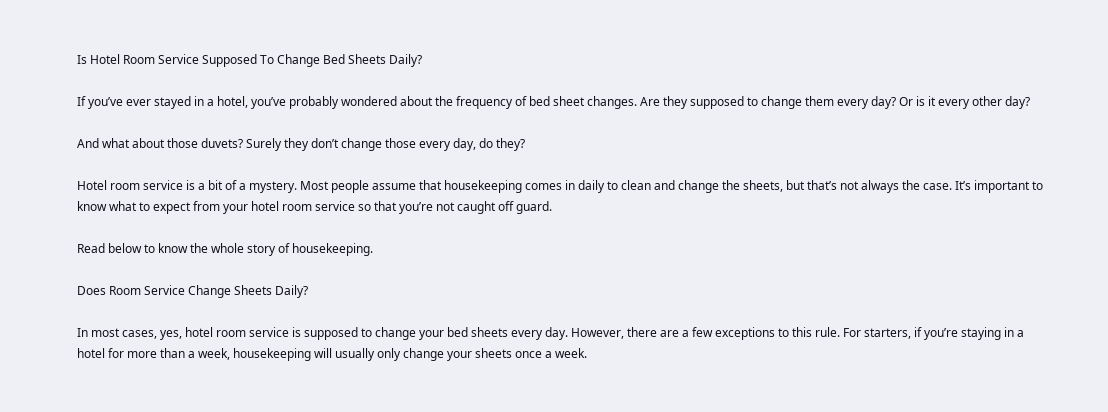Is Hotel Room Service Supposed To Change Bed Sheets Daily?

If you’ve ever stayed in a hotel, you’ve probably wondered about the frequency of bed sheet changes. Are they supposed to change them every day? Or is it every other day?

And what about those duvets? Surely they don’t change those every day, do they?

Hotel room service is a bit of a mystery. Most people assume that housekeeping comes in daily to clean and change the sheets, but that’s not always the case. It’s important to know what to expect from your hotel room service so that you’re not caught off guard.

Read below to know the whole story of housekeeping.

Does Room Service Change Sheets Daily?

In most cases, yes, hotel room service is supposed to change your bed sheets every day. However, there are a few exceptions to this rule. For starters, if you’re staying in a hotel for more than a week, housekeeping will usually only change your sheets once a week.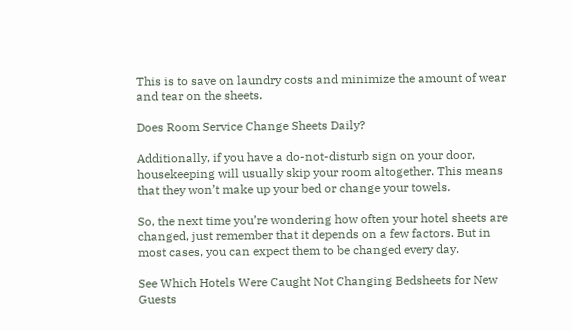This is to save on laundry costs and minimize the amount of wear and tear on the sheets.

Does Room Service Change Sheets Daily?

Additionally, if you have a do-not-disturb sign on your door, housekeeping will usually skip your room altogether. This means that they won’t make up your bed or change your towels.

So, the next time you’re wondering how often your hotel sheets are changed, just remember that it depends on a few factors. But in most cases, you can expect them to be changed every day.

See Which Hotels Were Caught Not Changing Bedsheets for New Guests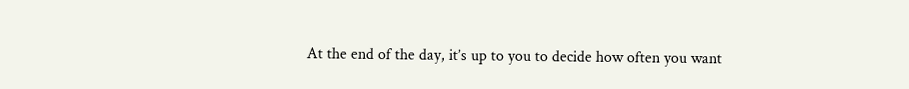At the end of the day, it’s up to you to decide how often you want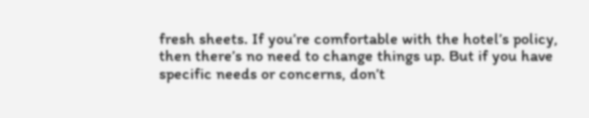fresh sheets. If you’re comfortable with the hotel’s policy, then there’s no need to change things up. But if you have specific needs or concerns, don’t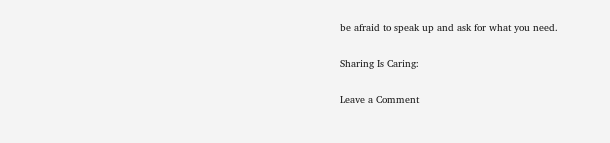be afraid to speak up and ask for what you need.

Sharing Is Caring:

Leave a Comment